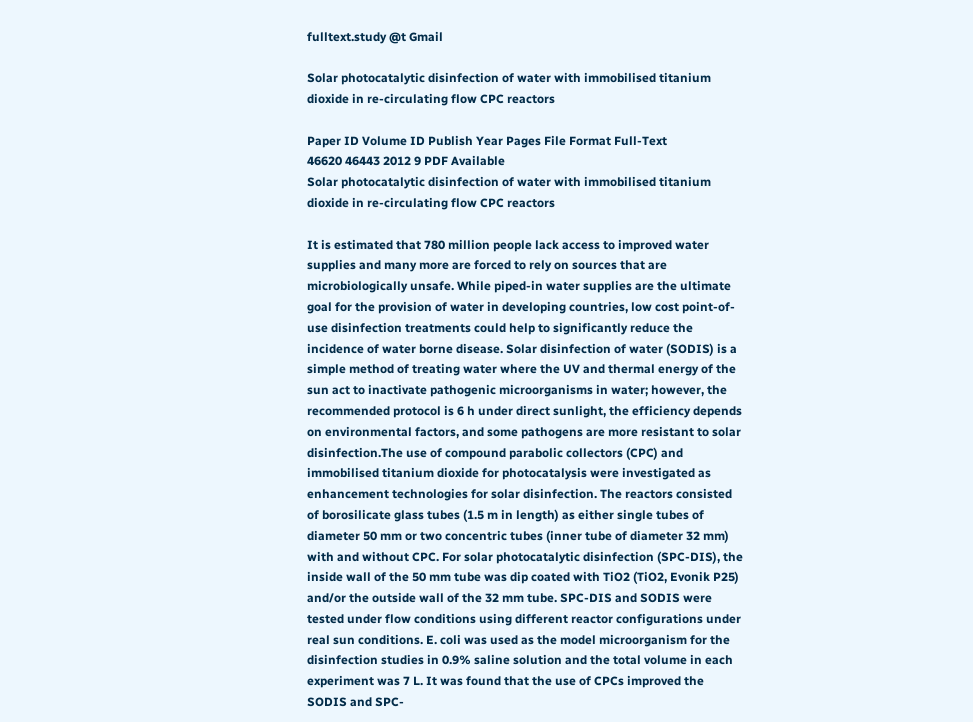fulltext.study @t Gmail

Solar photocatalytic disinfection of water with immobilised titanium dioxide in re-circulating flow CPC reactors

Paper ID Volume ID Publish Year Pages File Format Full-Text
46620 46443 2012 9 PDF Available
Solar photocatalytic disinfection of water with immobilised titanium dioxide in re-circulating flow CPC reactors

It is estimated that 780 million people lack access to improved water supplies and many more are forced to rely on sources that are microbiologically unsafe. While piped-in water supplies are the ultimate goal for the provision of water in developing countries, low cost point-of-use disinfection treatments could help to significantly reduce the incidence of water borne disease. Solar disinfection of water (SODIS) is a simple method of treating water where the UV and thermal energy of the sun act to inactivate pathogenic microorganisms in water; however, the recommended protocol is 6 h under direct sunlight, the efficiency depends on environmental factors, and some pathogens are more resistant to solar disinfection.The use of compound parabolic collectors (CPC) and immobilised titanium dioxide for photocatalysis were investigated as enhancement technologies for solar disinfection. The reactors consisted of borosilicate glass tubes (1.5 m in length) as either single tubes of diameter 50 mm or two concentric tubes (inner tube of diameter 32 mm) with and without CPC. For solar photocatalytic disinfection (SPC-DIS), the inside wall of the 50 mm tube was dip coated with TiO2 (TiO2, Evonik P25) and/or the outside wall of the 32 mm tube. SPC-DIS and SODIS were tested under flow conditions using different reactor configurations under real sun conditions. E. coli was used as the model microorganism for the disinfection studies in 0.9% saline solution and the total volume in each experiment was 7 L. It was found that the use of CPCs improved the SODIS and SPC-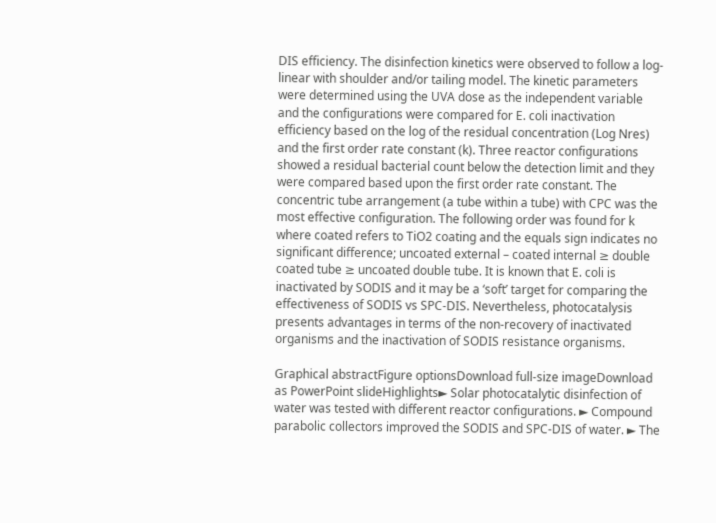DIS efficiency. The disinfection kinetics were observed to follow a log-linear with shoulder and/or tailing model. The kinetic parameters were determined using the UVA dose as the independent variable and the configurations were compared for E. coli inactivation efficiency based on the log of the residual concentration (Log Nres) and the first order rate constant (k). Three reactor configurations showed a residual bacterial count below the detection limit and they were compared based upon the first order rate constant. The concentric tube arrangement (a tube within a tube) with CPC was the most effective configuration. The following order was found for k where coated refers to TiO2 coating and the equals sign indicates no significant difference; uncoated external – coated internal ≥ double coated tube ≥ uncoated double tube. It is known that E. coli is inactivated by SODIS and it may be a ‘soft’ target for comparing the effectiveness of SODIS vs SPC-DIS. Nevertheless, photocatalysis presents advantages in terms of the non-recovery of inactivated organisms and the inactivation of SODIS resistance organisms.

Graphical abstractFigure optionsDownload full-size imageDownload as PowerPoint slideHighlights► Solar photocatalytic disinfection of water was tested with different reactor configurations. ► Compound parabolic collectors improved the SODIS and SPC-DIS of water. ► The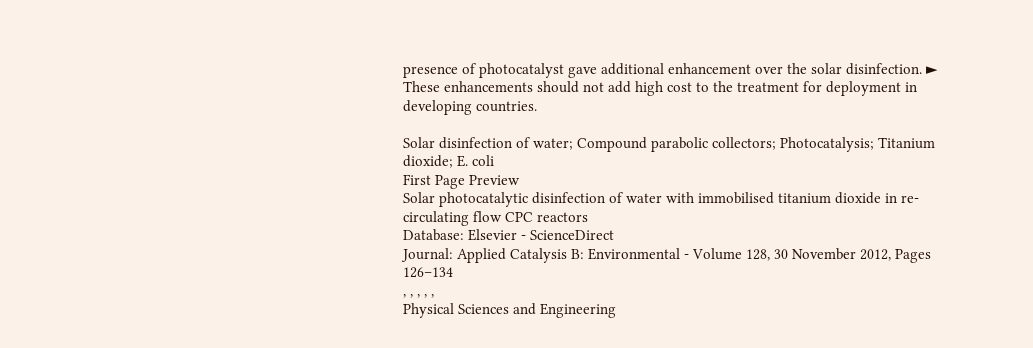presence of photocatalyst gave additional enhancement over the solar disinfection. ► These enhancements should not add high cost to the treatment for deployment in developing countries.

Solar disinfection of water; Compound parabolic collectors; Photocatalysis; Titanium dioxide; E. coli
First Page Preview
Solar photocatalytic disinfection of water with immobilised titanium dioxide in re-circulating flow CPC reactors
Database: Elsevier - ScienceDirect
Journal: Applied Catalysis B: Environmental - Volume 128, 30 November 2012, Pages 126–134
, , , , ,
Physical Sciences and Engineering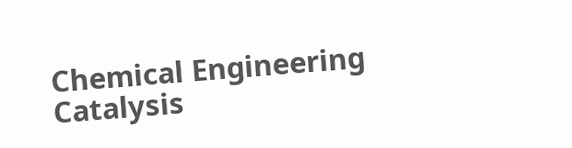Chemical Engineering Catalysis